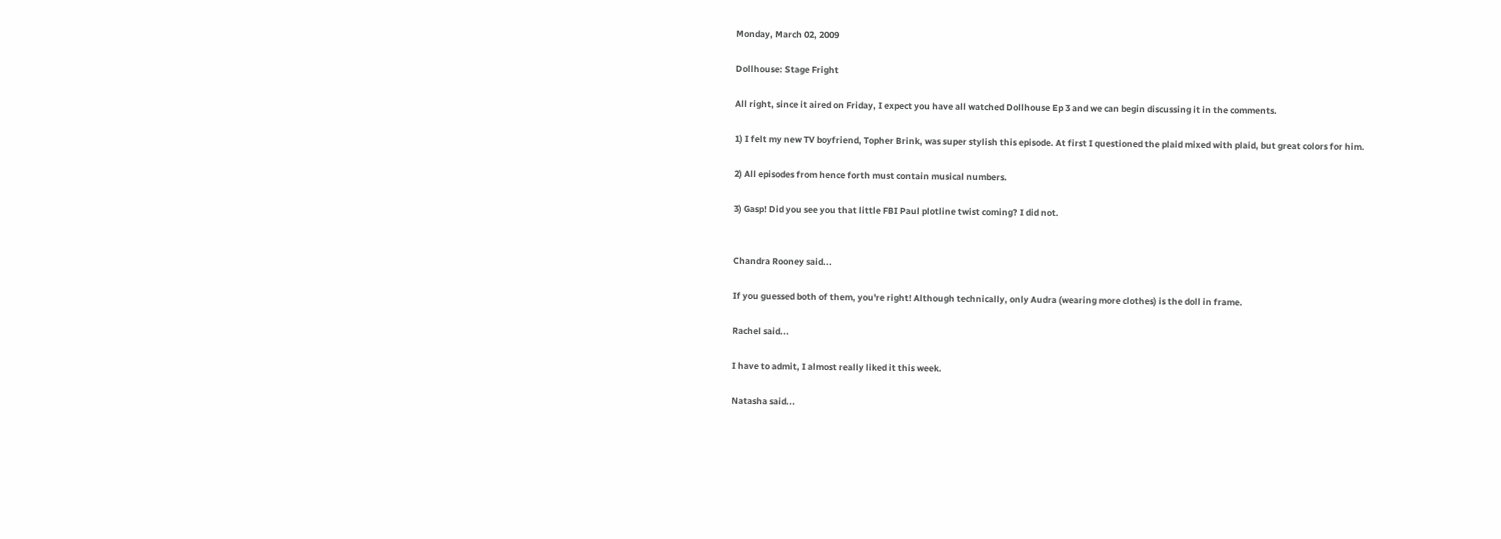Monday, March 02, 2009

Dollhouse: Stage Fright

All right, since it aired on Friday, I expect you have all watched Dollhouse Ep 3 and we can begin discussing it in the comments.

1) I felt my new TV boyfriend, Topher Brink, was super stylish this episode. At first I questioned the plaid mixed with plaid, but great colors for him.

2) All episodes from hence forth must contain musical numbers.

3) Gasp! Did you see you that little FBI Paul plotline twist coming? I did not.


Chandra Rooney said...

If you guessed both of them, you're right! Although technically, only Audra (wearing more clothes) is the doll in frame.

Rachel said...

I have to admit, I almost really liked it this week.

Natasha said...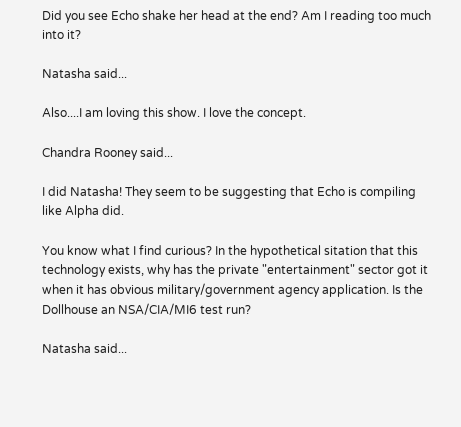Did you see Echo shake her head at the end? Am I reading too much into it?

Natasha said...

Also....I am loving this show. I love the concept.

Chandra Rooney said...

I did Natasha! They seem to be suggesting that Echo is compiling like Alpha did.

You know what I find curious? In the hypothetical sitation that this technology exists, why has the private "entertainment" sector got it when it has obvious military/government agency application. Is the Dollhouse an NSA/CIA/MI6 test run?

Natasha said...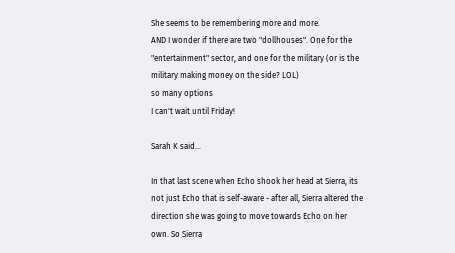She seems to be remembering more and more.
AND I wonder if there are two "dollhouses". One for the "entertainment" sector, and one for the military (or is the military making money on the side? LOL)
so many options
I can't wait until Friday!

Sarah K said...

In that last scene when Echo shook her head at Sierra, its not just Echo that is self-aware - after all, Sierra altered the direction she was going to move towards Echo on her own. So Sierra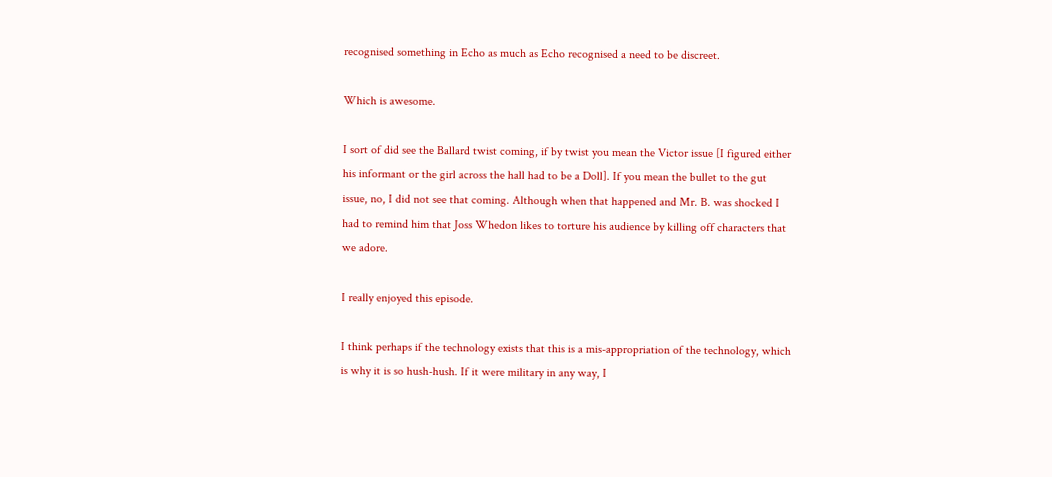recognised something in Echo as much as Echo recognised a need to be discreet.

Which is awesome.

I sort of did see the Ballard twist coming, if by twist you mean the Victor issue [I figured either his informant or the girl across the hall had to be a Doll]. If you mean the bullet to the gut issue, no, I did not see that coming. Although when that happened and Mr. B. was shocked I had to remind him that Joss Whedon likes to torture his audience by killing off characters that we adore.

I really enjoyed this episode.

I think perhaps if the technology exists that this is a mis-appropriation of the technology, which is why it is so hush-hush. If it were military in any way, I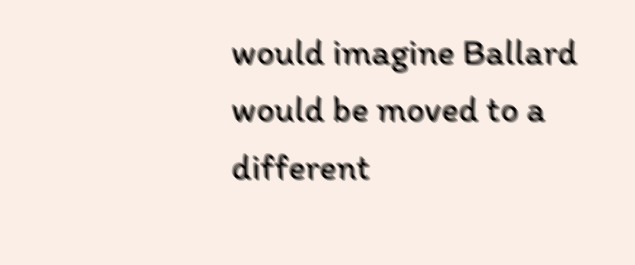would imagine Ballard would be moved to a different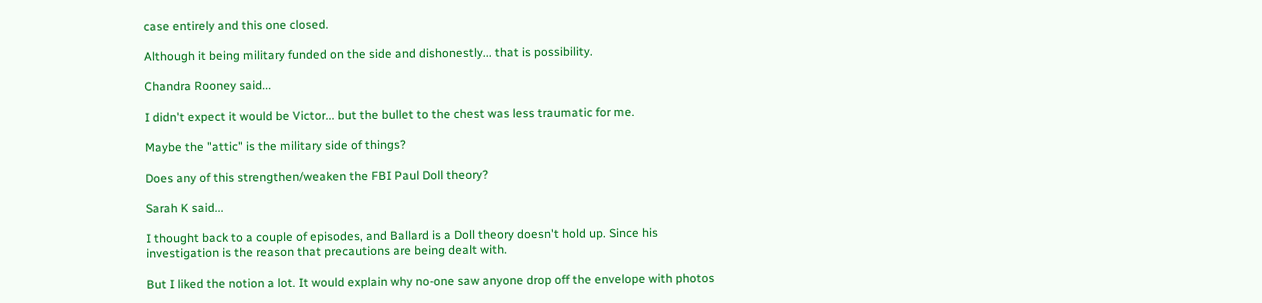case entirely and this one closed.

Although it being military funded on the side and dishonestly... that is possibility.

Chandra Rooney said...

I didn't expect it would be Victor... but the bullet to the chest was less traumatic for me.

Maybe the "attic" is the military side of things?

Does any of this strengthen/weaken the FBI Paul Doll theory?

Sarah K said...

I thought back to a couple of episodes, and Ballard is a Doll theory doesn't hold up. Since his investigation is the reason that precautions are being dealt with.

But I liked the notion a lot. It would explain why no-one saw anyone drop off the envelope with photos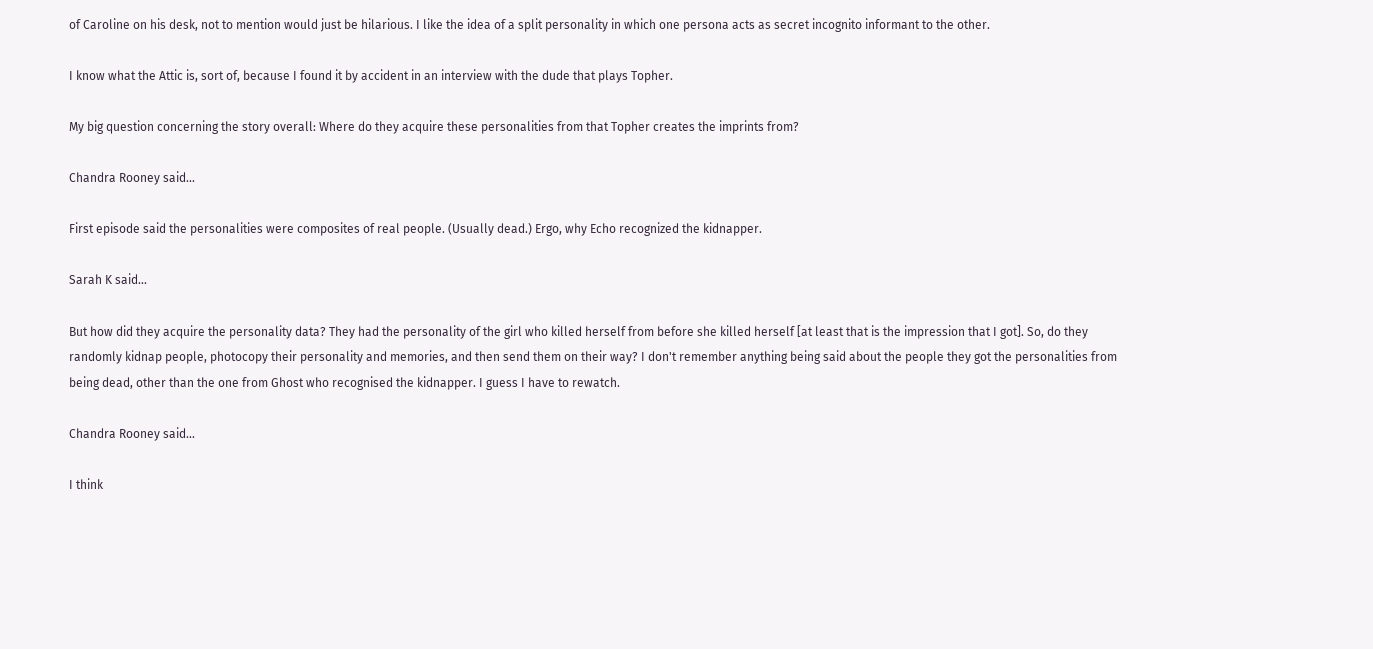of Caroline on his desk, not to mention would just be hilarious. I like the idea of a split personality in which one persona acts as secret incognito informant to the other.

I know what the Attic is, sort of, because I found it by accident in an interview with the dude that plays Topher.

My big question concerning the story overall: Where do they acquire these personalities from that Topher creates the imprints from?

Chandra Rooney said...

First episode said the personalities were composites of real people. (Usually dead.) Ergo, why Echo recognized the kidnapper.

Sarah K said...

But how did they acquire the personality data? They had the personality of the girl who killed herself from before she killed herself [at least that is the impression that I got]. So, do they randomly kidnap people, photocopy their personality and memories, and then send them on their way? I don't remember anything being said about the people they got the personalities from being dead, other than the one from Ghost who recognised the kidnapper. I guess I have to rewatch.

Chandra Rooney said...

I think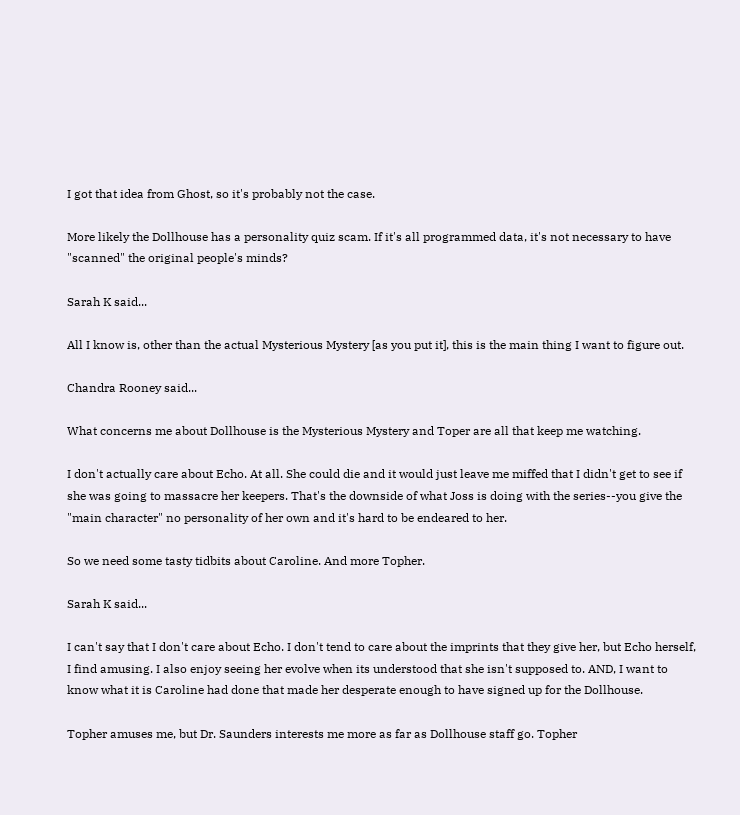I got that idea from Ghost, so it's probably not the case.

More likely the Dollhouse has a personality quiz scam. If it's all programmed data, it's not necessary to have "scanned" the original people's minds?

Sarah K said...

All I know is, other than the actual Mysterious Mystery [as you put it], this is the main thing I want to figure out.

Chandra Rooney said...

What concerns me about Dollhouse is the Mysterious Mystery and Toper are all that keep me watching.

I don't actually care about Echo. At all. She could die and it would just leave me miffed that I didn't get to see if she was going to massacre her keepers. That's the downside of what Joss is doing with the series--you give the "main character" no personality of her own and it's hard to be endeared to her.

So we need some tasty tidbits about Caroline. And more Topher.

Sarah K said...

I can't say that I don't care about Echo. I don't tend to care about the imprints that they give her, but Echo herself, I find amusing. I also enjoy seeing her evolve when its understood that she isn't supposed to. AND, I want to know what it is Caroline had done that made her desperate enough to have signed up for the Dollhouse.

Topher amuses me, but Dr. Saunders interests me more as far as Dollhouse staff go. Topher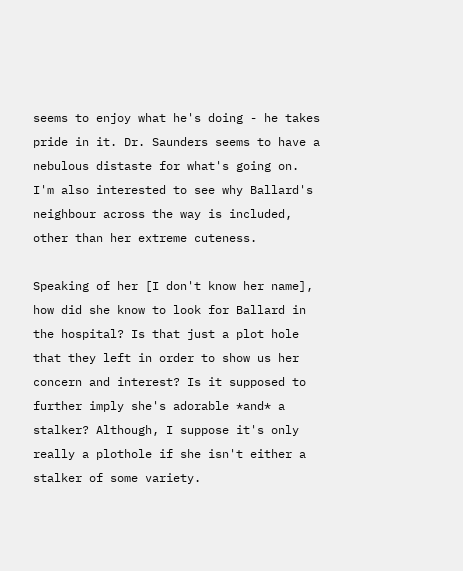seems to enjoy what he's doing - he takes pride in it. Dr. Saunders seems to have a nebulous distaste for what's going on. I'm also interested to see why Ballard's neighbour across the way is included, other than her extreme cuteness.

Speaking of her [I don't know her name], how did she know to look for Ballard in the hospital? Is that just a plot hole that they left in order to show us her concern and interest? Is it supposed to further imply she's adorable *and* a stalker? Although, I suppose it's only really a plothole if she isn't either a stalker of some variety.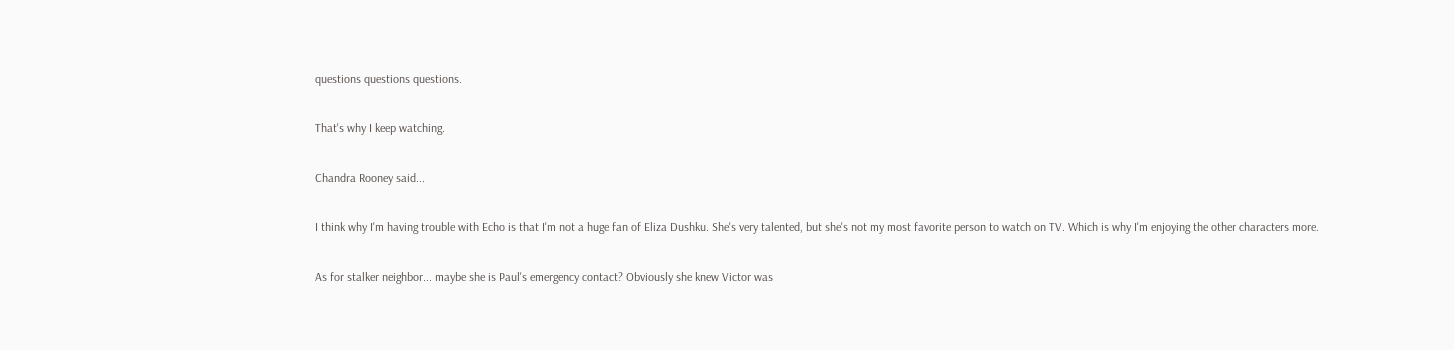questions questions questions.

That's why I keep watching.

Chandra Rooney said...

I think why I'm having trouble with Echo is that I'm not a huge fan of Eliza Dushku. She's very talented, but she's not my most favorite person to watch on TV. Which is why I'm enjoying the other characters more.

As for stalker neighbor... maybe she is Paul's emergency contact? Obviously she knew Victor was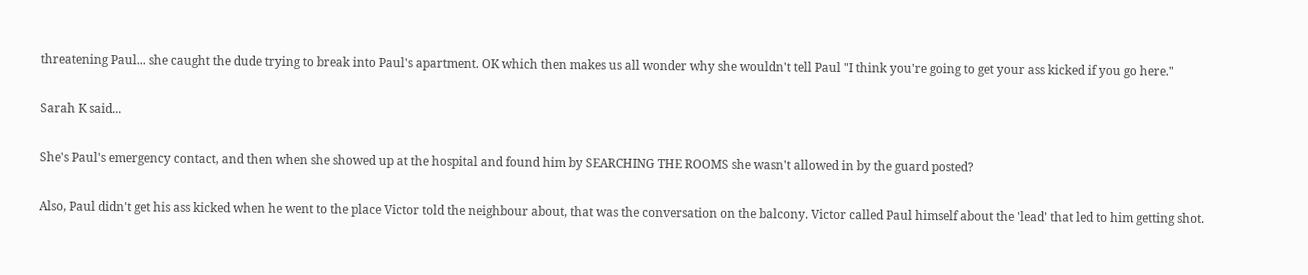threatening Paul... she caught the dude trying to break into Paul's apartment. OK which then makes us all wonder why she wouldn't tell Paul "I think you're going to get your ass kicked if you go here."

Sarah K said...

She's Paul's emergency contact, and then when she showed up at the hospital and found him by SEARCHING THE ROOMS she wasn't allowed in by the guard posted?

Also, Paul didn't get his ass kicked when he went to the place Victor told the neighbour about, that was the conversation on the balcony. Victor called Paul himself about the 'lead' that led to him getting shot.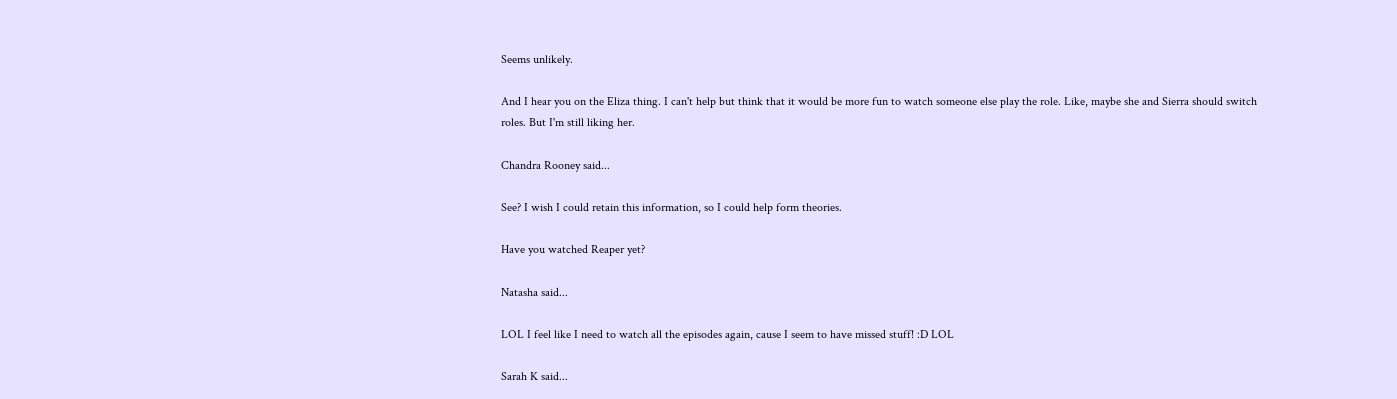Seems unlikely.

And I hear you on the Eliza thing. I can't help but think that it would be more fun to watch someone else play the role. Like, maybe she and Sierra should switch roles. But I'm still liking her.

Chandra Rooney said...

See? I wish I could retain this information, so I could help form theories.

Have you watched Reaper yet?

Natasha said...

LOL I feel like I need to watch all the episodes again, cause I seem to have missed stuff! :D LOL

Sarah K said...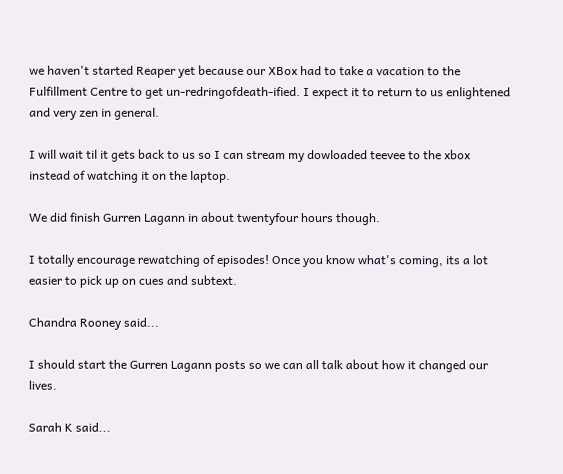we haven't started Reaper yet because our XBox had to take a vacation to the Fulfillment Centre to get un-redringofdeath-ified. I expect it to return to us enlightened and very zen in general.

I will wait til it gets back to us so I can stream my dowloaded teevee to the xbox instead of watching it on the laptop.

We did finish Gurren Lagann in about twentyfour hours though.

I totally encourage rewatching of episodes! Once you know what's coming, its a lot easier to pick up on cues and subtext.

Chandra Rooney said...

I should start the Gurren Lagann posts so we can all talk about how it changed our lives.

Sarah K said...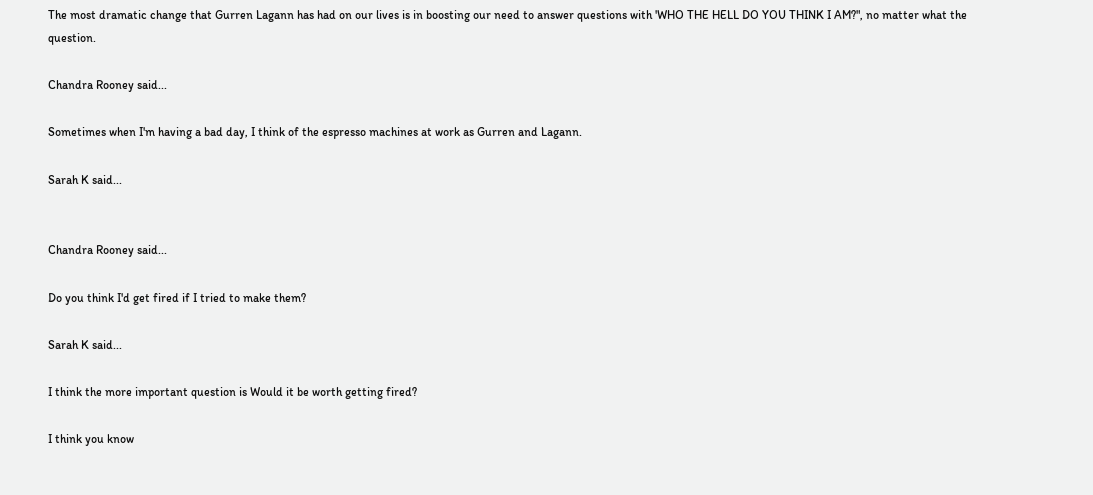The most dramatic change that Gurren Lagann has had on our lives is in boosting our need to answer questions with 'WHO THE HELL DO YOU THINK I AM?", no matter what the question.

Chandra Rooney said...

Sometimes when I'm having a bad day, I think of the espresso machines at work as Gurren and Lagann.

Sarah K said...


Chandra Rooney said...

Do you think I'd get fired if I tried to make them?

Sarah K said...

I think the more important question is Would it be worth getting fired?

I think you know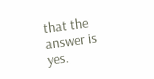that the answer is yes.